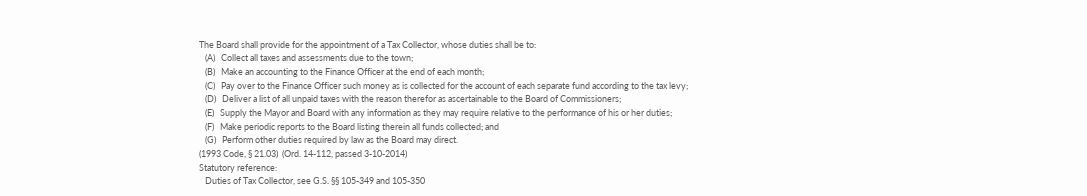The Board shall provide for the appointment of a Tax Collector, whose duties shall be to:
   (A)   Collect all taxes and assessments due to the town;
   (B)   Make an accounting to the Finance Officer at the end of each month;
   (C)   Pay over to the Finance Officer such money as is collected for the account of each separate fund according to the tax levy;
   (D)   Deliver a list of all unpaid taxes with the reason therefor as ascertainable to the Board of Commissioners;
   (E)   Supply the Mayor and Board with any information as they may require relative to the performance of his or her duties;
   (F)   Make periodic reports to the Board listing therein all funds collected; and
   (G)   Perform other duties required by law as the Board may direct.
(1993 Code, § 21.03)  (Ord. 14-112, passed 3-10-2014)
Statutory reference:
   Duties of Tax Collector, see G.S. §§ 105-349 and 105-350